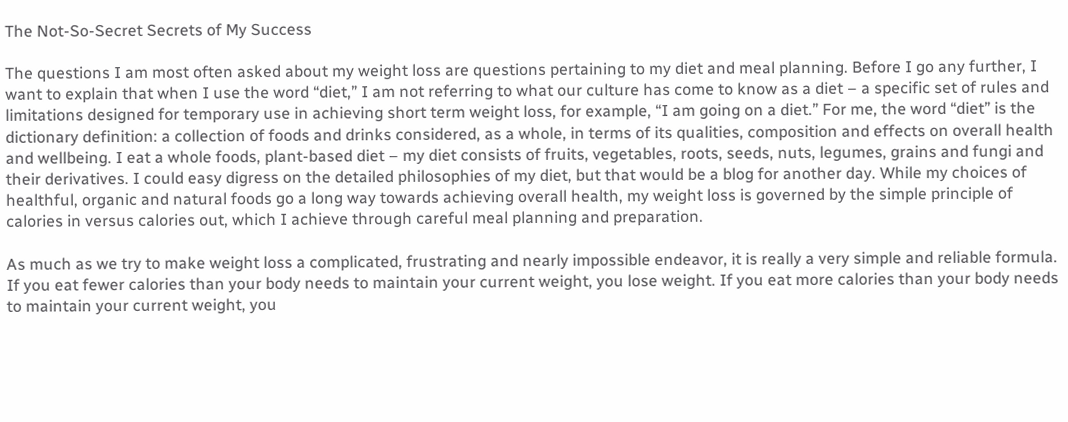The Not-So-Secret Secrets of My Success

The questions I am most often asked about my weight loss are questions pertaining to my diet and meal planning. Before I go any further, I want to explain that when I use the word “diet,” I am not referring to what our culture has come to know as a diet – a specific set of rules and limitations designed for temporary use in achieving short term weight loss, for example, “I am going on a diet.” For me, the word “diet” is the dictionary definition: a collection of foods and drinks considered, as a whole, in terms of its qualities, composition and effects on overall health and wellbeing. I eat a whole foods, plant-based diet – my diet consists of fruits, vegetables, roots, seeds, nuts, legumes, grains and fungi and their derivatives. I could easy digress on the detailed philosophies of my diet, but that would be a blog for another day. While my choices of healthful, organic and natural foods go a long way towards achieving overall health, my weight loss is governed by the simple principle of calories in versus calories out, which I achieve through careful meal planning and preparation.

As much as we try to make weight loss a complicated, frustrating and nearly impossible endeavor, it is really a very simple and reliable formula. If you eat fewer calories than your body needs to maintain your current weight, you lose weight. If you eat more calories than your body needs to maintain your current weight, you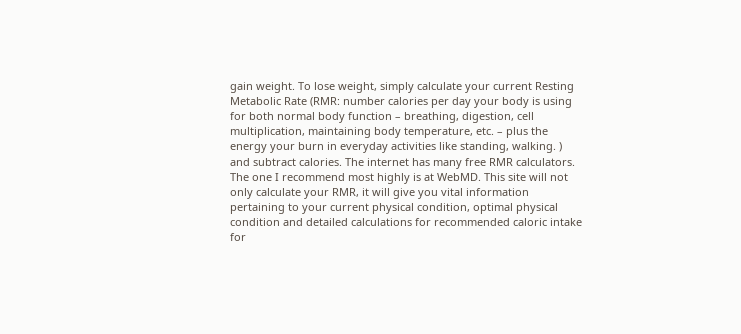gain weight. To lose weight, simply calculate your current Resting Metabolic Rate (RMR: number calories per day your body is using for both normal body function – breathing, digestion, cell multiplication, maintaining body temperature, etc. – plus the energy your burn in everyday activities like standing, walking. ) and subtract calories. The internet has many free RMR calculators. The one I recommend most highly is at WebMD. This site will not only calculate your RMR, it will give you vital information pertaining to your current physical condition, optimal physical condition and detailed calculations for recommended caloric intake for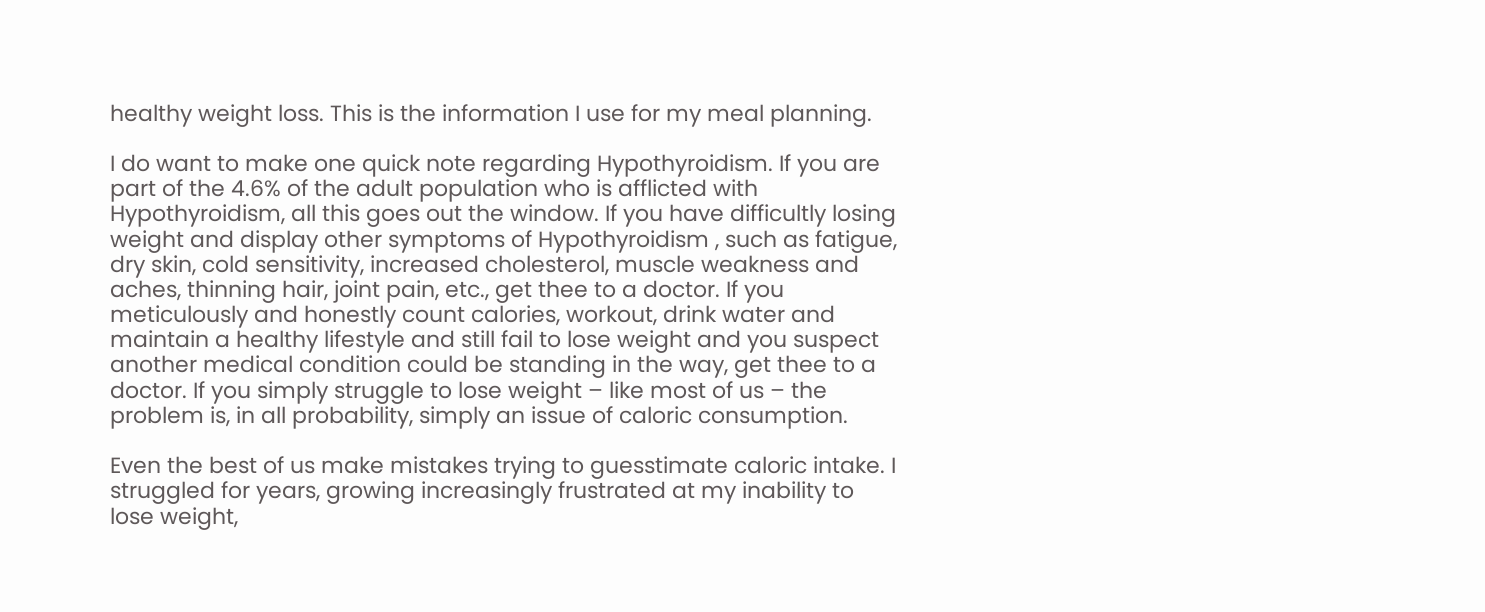healthy weight loss. This is the information I use for my meal planning.

I do want to make one quick note regarding Hypothyroidism. If you are part of the 4.6% of the adult population who is afflicted with Hypothyroidism, all this goes out the window. If you have difficultly losing weight and display other symptoms of Hypothyroidism , such as fatigue, dry skin, cold sensitivity, increased cholesterol, muscle weakness and aches, thinning hair, joint pain, etc., get thee to a doctor. If you meticulously and honestly count calories, workout, drink water and maintain a healthy lifestyle and still fail to lose weight and you suspect another medical condition could be standing in the way, get thee to a doctor. If you simply struggle to lose weight – like most of us – the problem is, in all probability, simply an issue of caloric consumption.

Even the best of us make mistakes trying to guesstimate caloric intake. I struggled for years, growing increasingly frustrated at my inability to lose weight,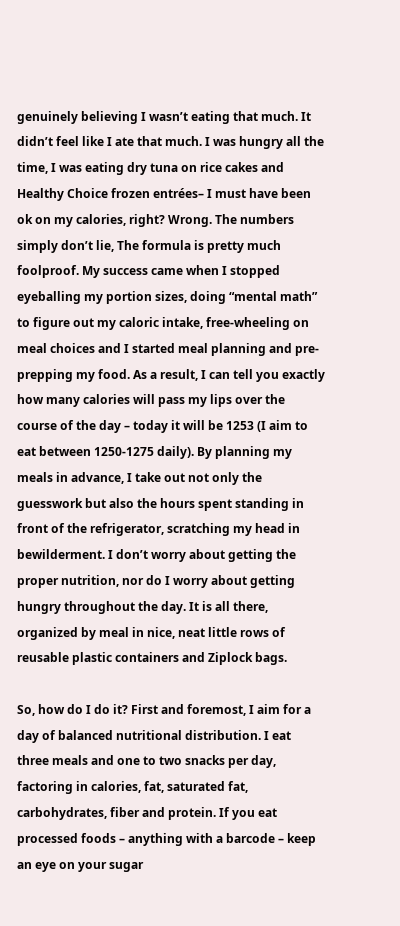genuinely believing I wasn’t eating that much. It didn’t feel like I ate that much. I was hungry all the time, I was eating dry tuna on rice cakes and Healthy Choice frozen entrées– I must have been ok on my calories, right? Wrong. The numbers simply don’t lie, The formula is pretty much foolproof. My success came when I stopped eyeballing my portion sizes, doing “mental math” to figure out my caloric intake, free-wheeling on meal choices and I started meal planning and pre-prepping my food. As a result, I can tell you exactly how many calories will pass my lips over the course of the day – today it will be 1253 (I aim to eat between 1250-1275 daily). By planning my meals in advance, I take out not only the guesswork but also the hours spent standing in front of the refrigerator, scratching my head in bewilderment. I don’t worry about getting the proper nutrition, nor do I worry about getting hungry throughout the day. It is all there, organized by meal in nice, neat little rows of reusable plastic containers and Ziplock bags.

So, how do I do it? First and foremost, I aim for a day of balanced nutritional distribution. I eat three meals and one to two snacks per day, factoring in calories, fat, saturated fat, carbohydrates, fiber and protein. If you eat processed foods – anything with a barcode – keep an eye on your sugar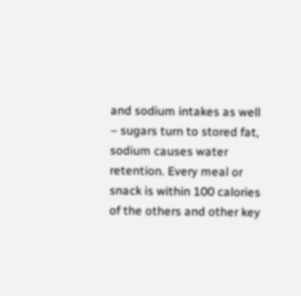and sodium intakes as well – sugars turn to stored fat, sodium causes water retention. Every meal or snack is within 100 calories of the others and other key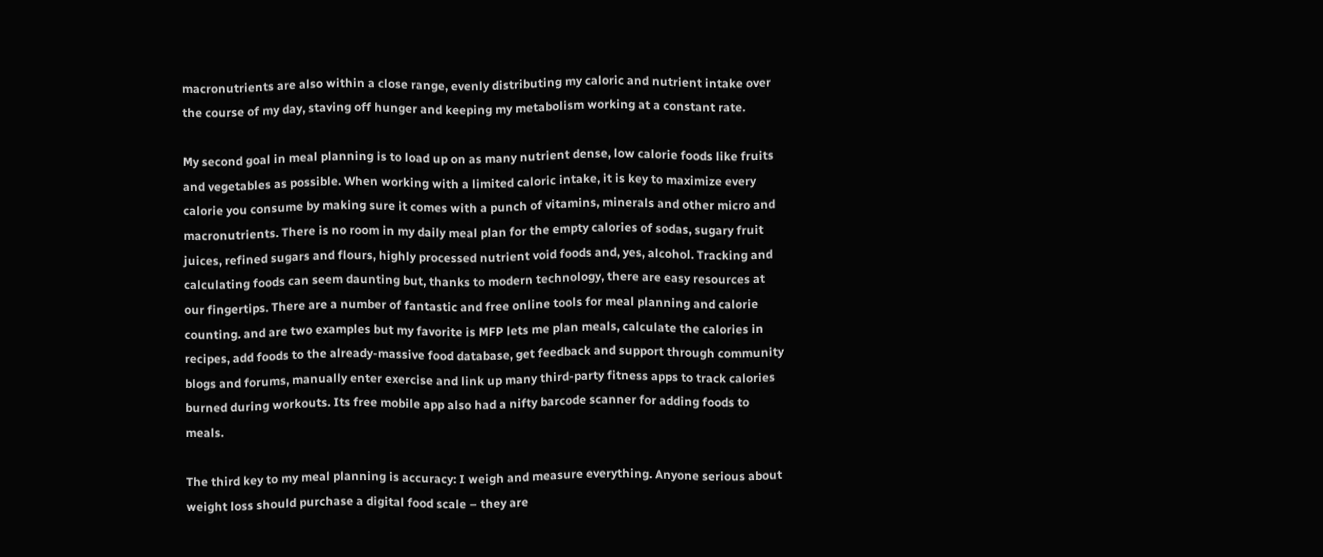macronutrients are also within a close range, evenly distributing my caloric and nutrient intake over the course of my day, staving off hunger and keeping my metabolism working at a constant rate.

My second goal in meal planning is to load up on as many nutrient dense, low calorie foods like fruits and vegetables as possible. When working with a limited caloric intake, it is key to maximize every calorie you consume by making sure it comes with a punch of vitamins, minerals and other micro and macronutrients. There is no room in my daily meal plan for the empty calories of sodas, sugary fruit juices, refined sugars and flours, highly processed nutrient void foods and, yes, alcohol. Tracking and calculating foods can seem daunting but, thanks to modern technology, there are easy resources at our fingertips. There are a number of fantastic and free online tools for meal planning and calorie counting. and are two examples but my favorite is MFP lets me plan meals, calculate the calories in recipes, add foods to the already-massive food database, get feedback and support through community blogs and forums, manually enter exercise and link up many third-party fitness apps to track calories burned during workouts. Its free mobile app also had a nifty barcode scanner for adding foods to meals.

The third key to my meal planning is accuracy: I weigh and measure everything. Anyone serious about weight loss should purchase a digital food scale – they are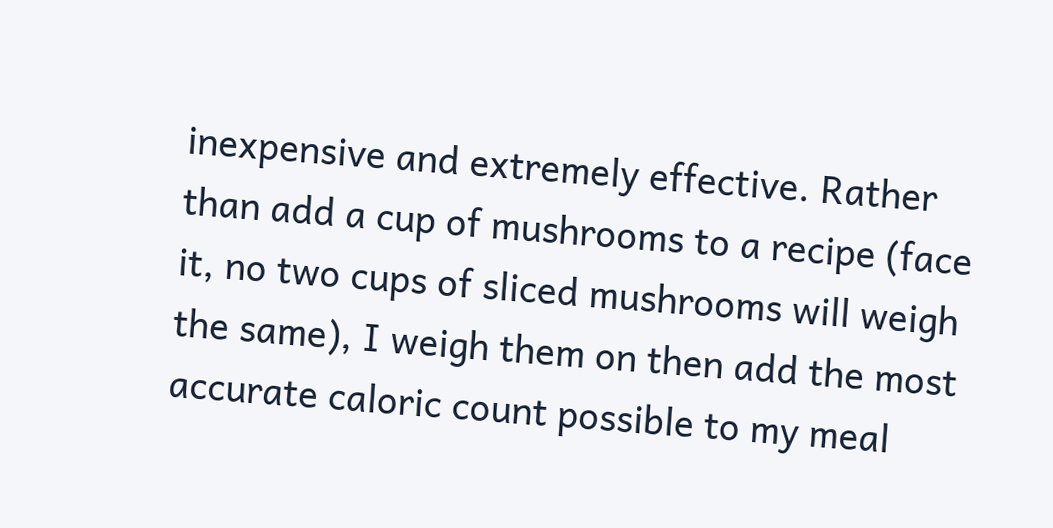inexpensive and extremely effective. Rather than add a cup of mushrooms to a recipe (face it, no two cups of sliced mushrooms will weigh the same), I weigh them on then add the most accurate caloric count possible to my meal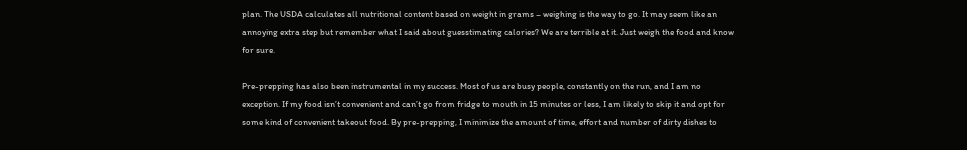plan. The USDA calculates all nutritional content based on weight in grams – weighing is the way to go. It may seem like an annoying extra step but remember what I said about guesstimating calories? We are terrible at it. Just weigh the food and know for sure.

Pre-prepping has also been instrumental in my success. Most of us are busy people, constantly on the run, and I am no exception. If my food isn’t convenient and can’t go from fridge to mouth in 15 minutes or less, I am likely to skip it and opt for some kind of convenient takeout food. By pre-prepping, I minimize the amount of time, effort and number of dirty dishes to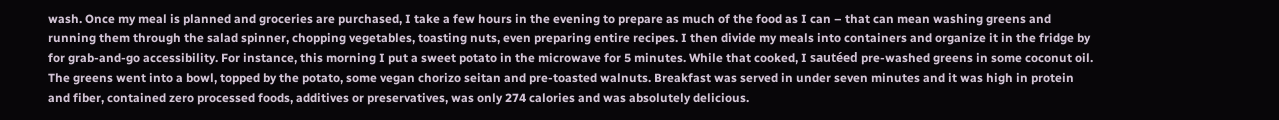wash. Once my meal is planned and groceries are purchased, I take a few hours in the evening to prepare as much of the food as I can – that can mean washing greens and running them through the salad spinner, chopping vegetables, toasting nuts, even preparing entire recipes. I then divide my meals into containers and organize it in the fridge by for grab-and-go accessibility. For instance, this morning I put a sweet potato in the microwave for 5 minutes. While that cooked, I sautéed pre-washed greens in some coconut oil. The greens went into a bowl, topped by the potato, some vegan chorizo seitan and pre-toasted walnuts. Breakfast was served in under seven minutes and it was high in protein and fiber, contained zero processed foods, additives or preservatives, was only 274 calories and was absolutely delicious.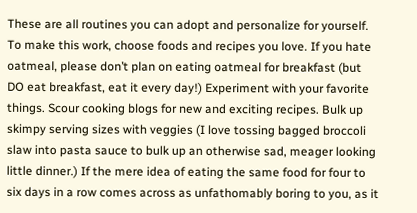These are all routines you can adopt and personalize for yourself. To make this work, choose foods and recipes you love. If you hate oatmeal, please don’t plan on eating oatmeal for breakfast (but DO eat breakfast, eat it every day!) Experiment with your favorite things. Scour cooking blogs for new and exciting recipes. Bulk up skimpy serving sizes with veggies (I love tossing bagged broccoli slaw into pasta sauce to bulk up an otherwise sad, meager looking little dinner.) If the mere idea of eating the same food for four to six days in a row comes across as unfathomably boring to you, as it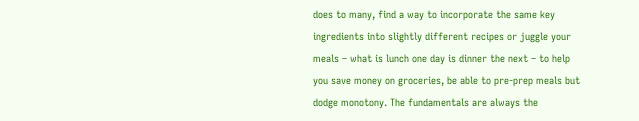does to many, find a way to incorporate the same key ingredients into slightly different recipes or juggle your meals – what is lunch one day is dinner the next – to help you save money on groceries, be able to pre-prep meals but dodge monotony. The fundamentals are always the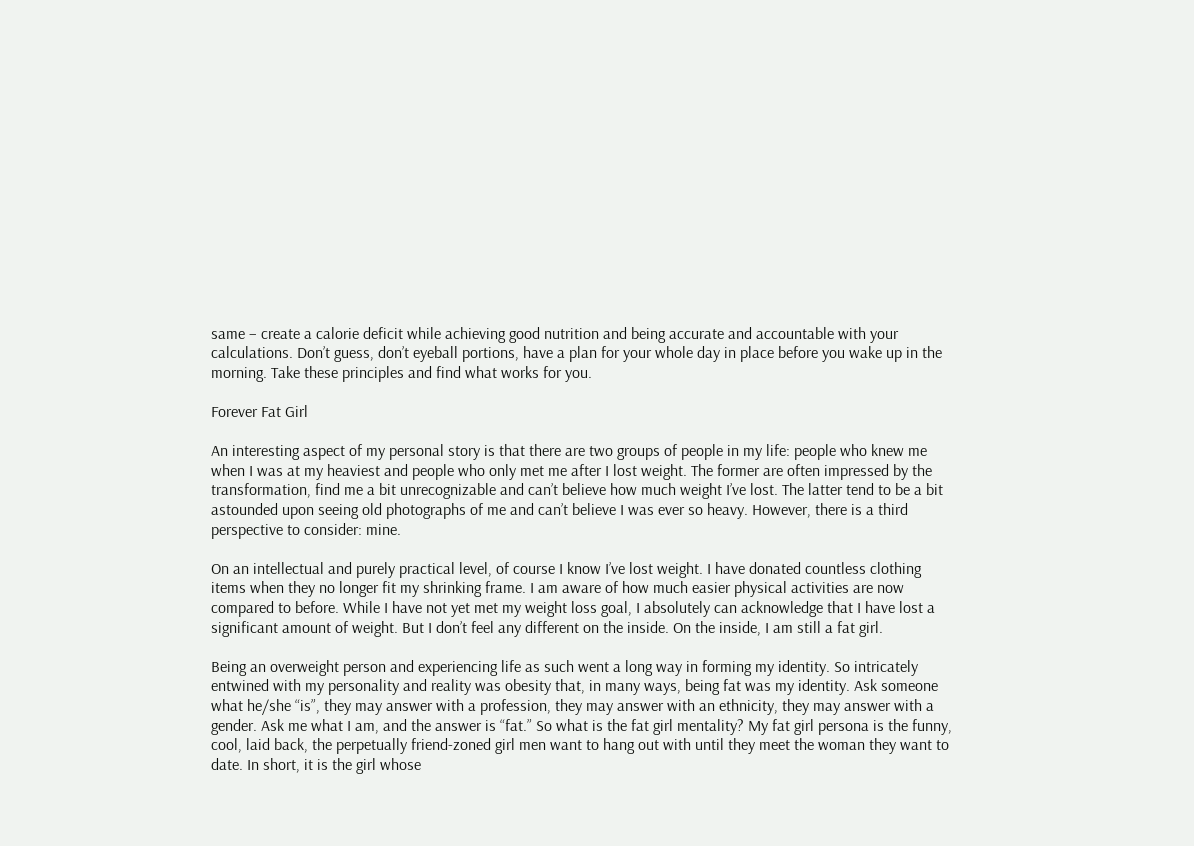same – create a calorie deficit while achieving good nutrition and being accurate and accountable with your calculations. Don’t guess, don’t eyeball portions, have a plan for your whole day in place before you wake up in the morning. Take these principles and find what works for you.

Forever Fat Girl

An interesting aspect of my personal story is that there are two groups of people in my life: people who knew me when I was at my heaviest and people who only met me after I lost weight. The former are often impressed by the transformation, find me a bit unrecognizable and can’t believe how much weight I’ve lost. The latter tend to be a bit astounded upon seeing old photographs of me and can’t believe I was ever so heavy. However, there is a third perspective to consider: mine.

On an intellectual and purely practical level, of course I know I’ve lost weight. I have donated countless clothing items when they no longer fit my shrinking frame. I am aware of how much easier physical activities are now compared to before. While I have not yet met my weight loss goal, I absolutely can acknowledge that I have lost a significant amount of weight. But I don’t feel any different on the inside. On the inside, I am still a fat girl.

Being an overweight person and experiencing life as such went a long way in forming my identity. So intricately entwined with my personality and reality was obesity that, in many ways, being fat was my identity. Ask someone what he/she “is”, they may answer with a profession, they may answer with an ethnicity, they may answer with a gender. Ask me what I am, and the answer is “fat.” So what is the fat girl mentality? My fat girl persona is the funny, cool, laid back, the perpetually friend-zoned girl men want to hang out with until they meet the woman they want to date. In short, it is the girl whose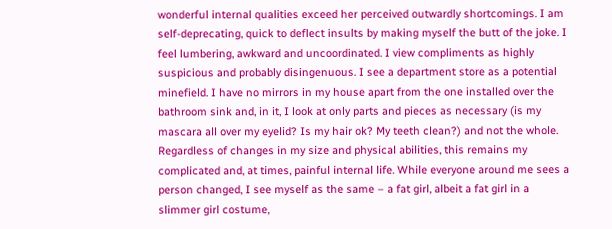wonderful internal qualities exceed her perceived outwardly shortcomings. I am self-deprecating, quick to deflect insults by making myself the butt of the joke. I feel lumbering, awkward and uncoordinated. I view compliments as highly suspicious and probably disingenuous. I see a department store as a potential minefield. I have no mirrors in my house apart from the one installed over the bathroom sink and, in it, I look at only parts and pieces as necessary (is my mascara all over my eyelid? Is my hair ok? My teeth clean?) and not the whole. Regardless of changes in my size and physical abilities, this remains my complicated and, at times, painful internal life. While everyone around me sees a person changed, I see myself as the same – a fat girl, albeit a fat girl in a slimmer girl costume,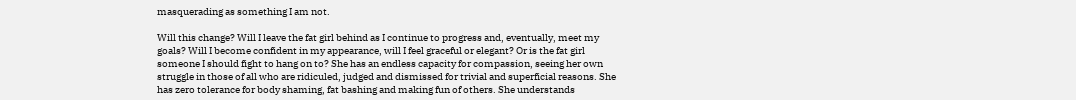masquerading as something I am not.

Will this change? Will I leave the fat girl behind as I continue to progress and, eventually, meet my goals? Will I become confident in my appearance, will I feel graceful or elegant? Or is the fat girl someone I should fight to hang on to? She has an endless capacity for compassion, seeing her own struggle in those of all who are ridiculed, judged and dismissed for trivial and superficial reasons. She has zero tolerance for body shaming, fat bashing and making fun of others. She understands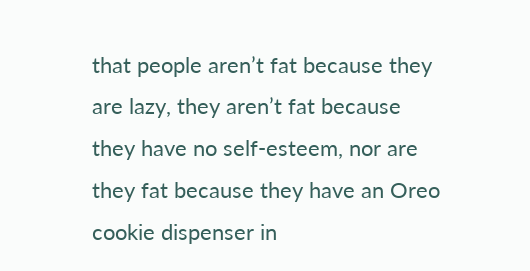that people aren’t fat because they are lazy, they aren’t fat because they have no self-esteem, nor are they fat because they have an Oreo cookie dispenser in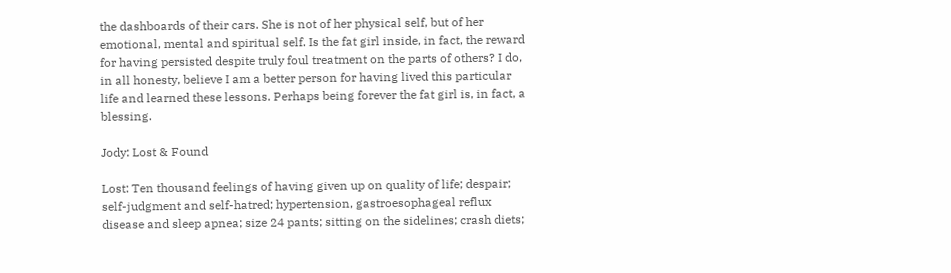the dashboards of their cars. She is not of her physical self, but of her emotional, mental and spiritual self. Is the fat girl inside, in fact, the reward for having persisted despite truly foul treatment on the parts of others? I do, in all honesty, believe I am a better person for having lived this particular life and learned these lessons. Perhaps being forever the fat girl is, in fact, a blessing.

Jody: Lost & Found

Lost: Ten thousand feelings of having given up on quality of life; despair; self-judgment and self-hatred; hypertension, gastroesophageal reflux disease and sleep apnea; size 24 pants; sitting on the sidelines; crash diets;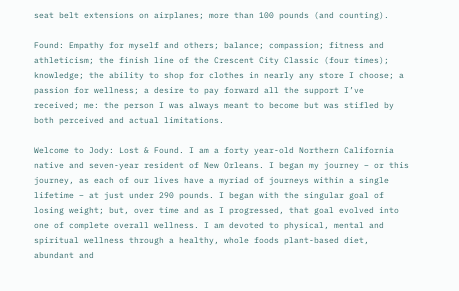seat belt extensions on airplanes; more than 100 pounds (and counting).

Found: Empathy for myself and others; balance; compassion; fitness and athleticism; the finish line of the Crescent City Classic (four times); knowledge; the ability to shop for clothes in nearly any store I choose; a passion for wellness; a desire to pay forward all the support I’ve received; me: the person I was always meant to become but was stifled by both perceived and actual limitations.

Welcome to Jody: Lost & Found. I am a forty year-old Northern California native and seven-year resident of New Orleans. I began my journey – or this journey, as each of our lives have a myriad of journeys within a single lifetime – at just under 290 pounds. I began with the singular goal of losing weight; but, over time and as I progressed, that goal evolved into one of complete overall wellness. I am devoted to physical, mental and spiritual wellness through a healthy, whole foods plant-based diet, abundant and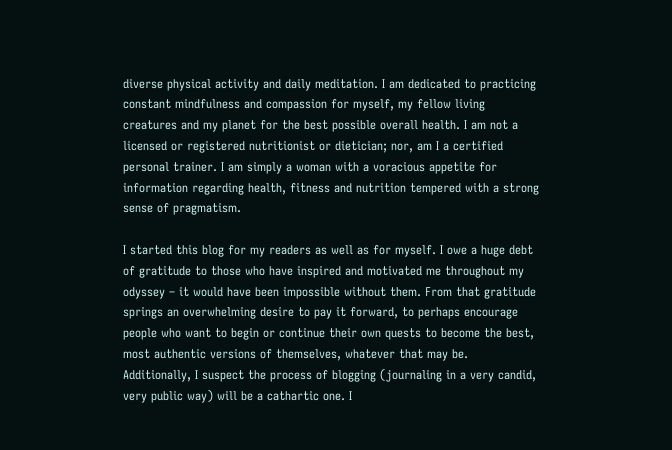diverse physical activity and daily meditation. I am dedicated to practicing constant mindfulness and compassion for myself, my fellow living creatures and my planet for the best possible overall health. I am not a licensed or registered nutritionist or dietician; nor, am I a certified personal trainer. I am simply a woman with a voracious appetite for information regarding health, fitness and nutrition tempered with a strong sense of pragmatism.

I started this blog for my readers as well as for myself. I owe a huge debt of gratitude to those who have inspired and motivated me throughout my odyssey – it would have been impossible without them. From that gratitude springs an overwhelming desire to pay it forward, to perhaps encourage people who want to begin or continue their own quests to become the best, most authentic versions of themselves, whatever that may be. Additionally, I suspect the process of blogging (journaling in a very candid, very public way) will be a cathartic one. I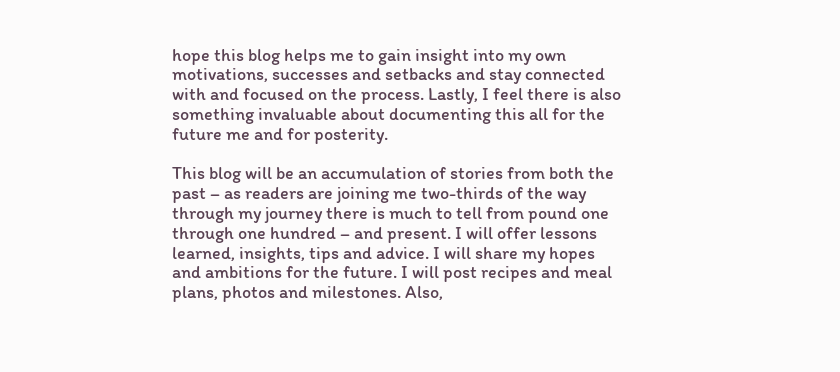hope this blog helps me to gain insight into my own motivations, successes and setbacks and stay connected with and focused on the process. Lastly, I feel there is also something invaluable about documenting this all for the future me and for posterity.

This blog will be an accumulation of stories from both the past – as readers are joining me two-thirds of the way through my journey there is much to tell from pound one through one hundred – and present. I will offer lessons learned, insights, tips and advice. I will share my hopes and ambitions for the future. I will post recipes and meal plans, photos and milestones. Also,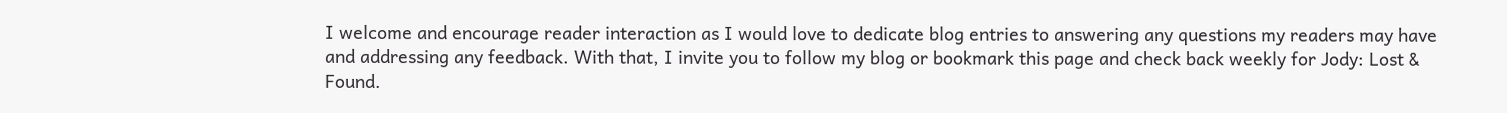I welcome and encourage reader interaction as I would love to dedicate blog entries to answering any questions my readers may have and addressing any feedback. With that, I invite you to follow my blog or bookmark this page and check back weekly for Jody: Lost & Found.